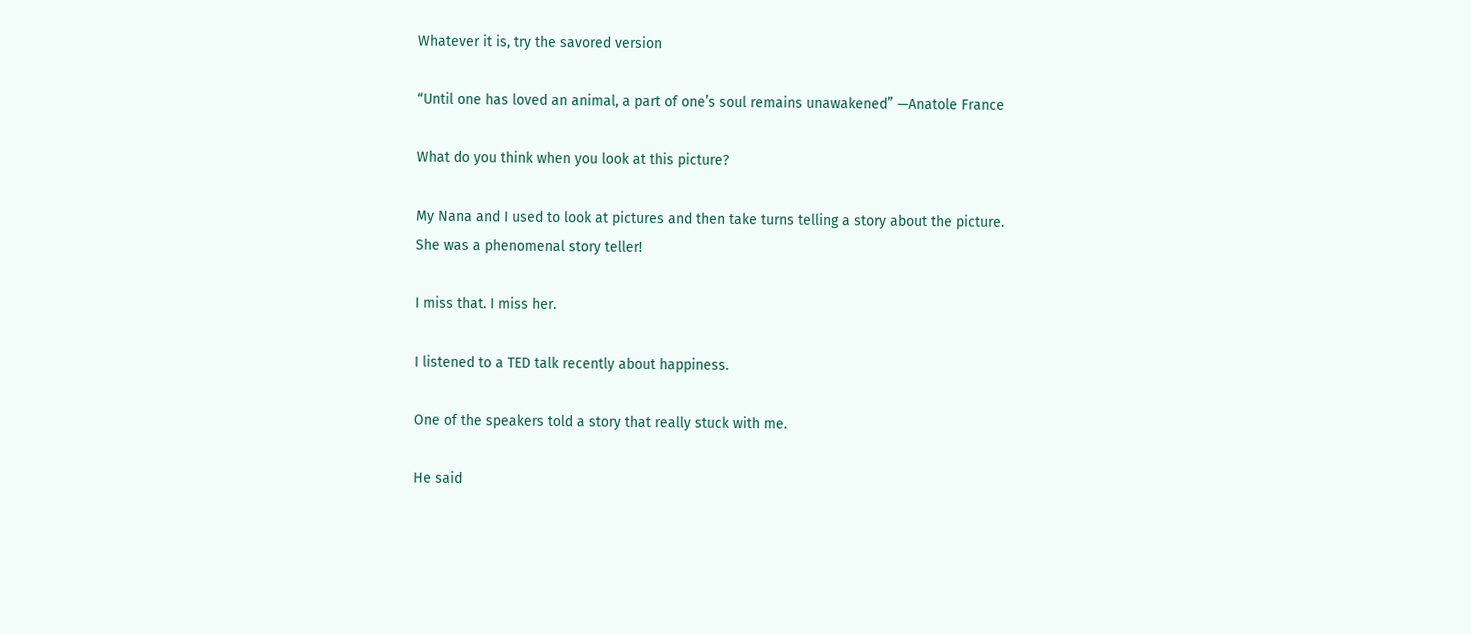Whatever it is, try the savored version

“Until one has loved an animal, a part of one’s soul remains unawakened” —Anatole France

What do you think when you look at this picture?

My Nana and I used to look at pictures and then take turns telling a story about the picture.
She was a phenomenal story teller!

I miss that. I miss her.

I listened to a TED talk recently about happiness.

One of the speakers told a story that really stuck with me.

He said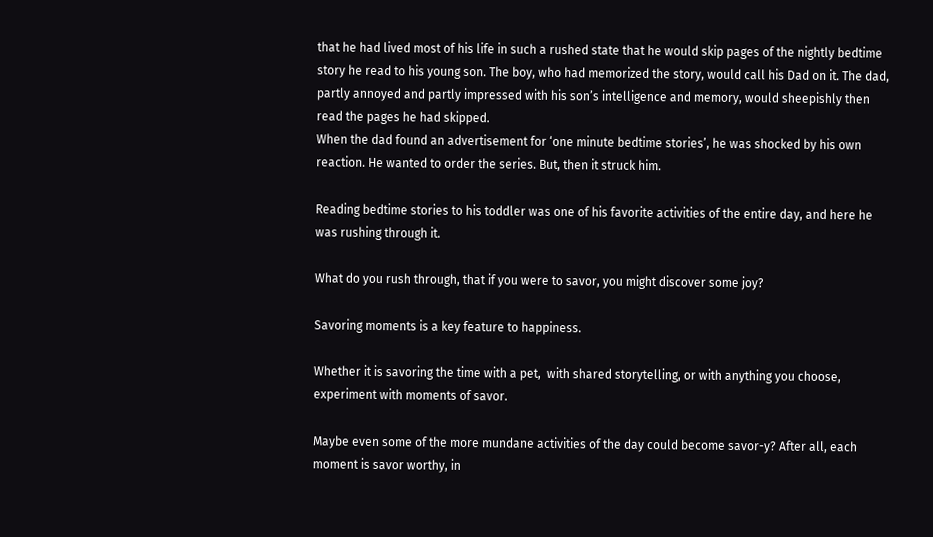that he had lived most of his life in such a rushed state that he would skip pages of the nightly bedtime story he read to his young son. The boy, who had memorized the story, would call his Dad on it. The dad, partly annoyed and partly impressed with his son’s intelligence and memory, would sheepishly then read the pages he had skipped.
When the dad found an advertisement for ‘one minute bedtime stories’, he was shocked by his own reaction. He wanted to order the series. But, then it struck him.

Reading bedtime stories to his toddler was one of his favorite activities of the entire day, and here he was rushing through it.

What do you rush through, that if you were to savor, you might discover some joy?

Savoring moments is a key feature to happiness.

Whether it is savoring the time with a pet,  with shared storytelling, or with anything you choose,  experiment with moments of savor.

Maybe even some of the more mundane activities of the day could become savor-y? After all, each moment is savor worthy, in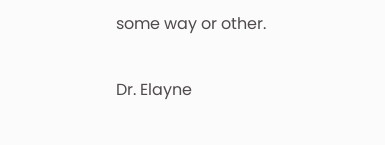some way or other.

Dr. Elayne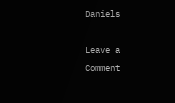Daniels

Leave a Comment